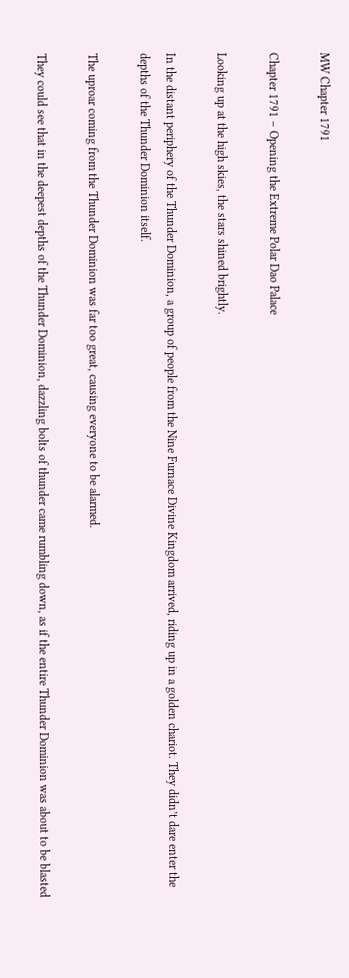MW Chapter 1791

Chapter 1791 – Opening the Extreme Polar Dao Palace

Looking up at the high skies, the stars shined brightly.

In the distant periphery of the Thunder Dominion, a group of people from the Nine Furnace Divine Kingdom arrived, riding up in a golden chariot. They didn’t dare enter the depths of the Thunder Dominion itself.

The uproar coming from the Thunder Dominion was far too great, causing everyone to be alarmed.

They could see that in the deepest depths of the Thunder Dominion, dazzling bolts of thunder came rumbling down, as if the entire Thunder Dominion was about to be blasted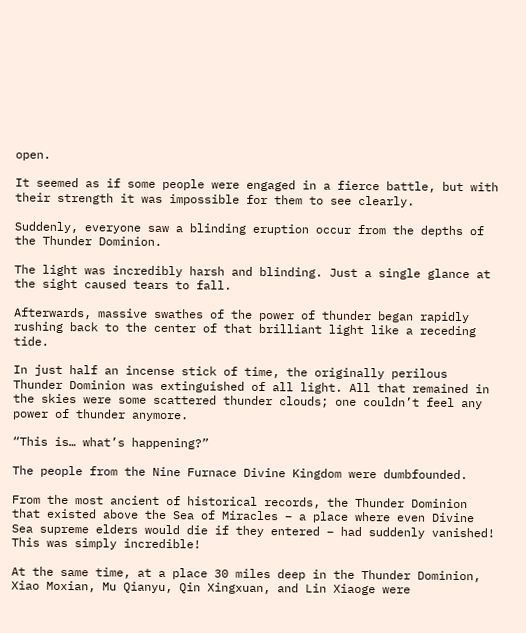open.

It seemed as if some people were engaged in a fierce battle, but with their strength it was impossible for them to see clearly.

Suddenly, everyone saw a blinding eruption occur from the depths of the Thunder Dominion.

The light was incredibly harsh and blinding. Just a single glance at the sight caused tears to fall.

Afterwards, massive swathes of the power of thunder began rapidly rushing back to the center of that brilliant light like a receding tide.

In just half an incense stick of time, the originally perilous Thunder Dominion was extinguished of all light. All that remained in the skies were some scattered thunder clouds; one couldn’t feel any power of thunder anymore.

“This is… what’s happening?”

The people from the Nine Furnace Divine Kingdom were dumbfounded.

From the most ancient of historical records, the Thunder Dominion that existed above the Sea of Miracles – a place where even Divine Sea supreme elders would die if they entered – had suddenly vanished! This was simply incredible!

At the same time, at a place 30 miles deep in the Thunder Dominion, Xiao Moxian, Mu Qianyu, Qin Xingxuan, and Lin Xiaoge were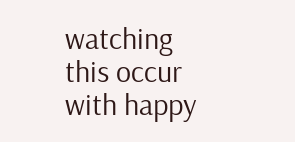watching this occur with happy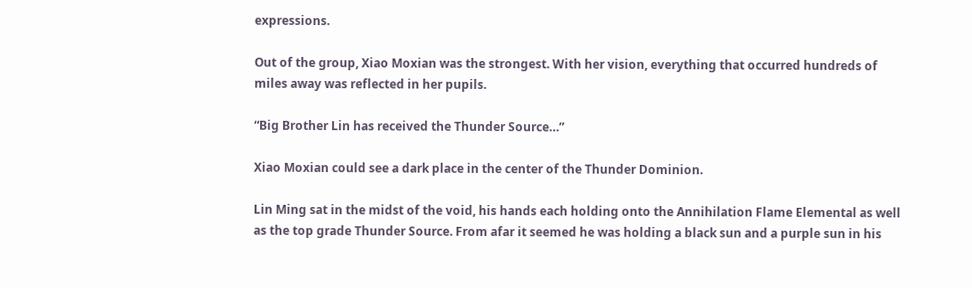expressions.

Out of the group, Xiao Moxian was the strongest. With her vision, everything that occurred hundreds of miles away was reflected in her pupils.

“Big Brother Lin has received the Thunder Source…”

Xiao Moxian could see a dark place in the center of the Thunder Dominion.

Lin Ming sat in the midst of the void, his hands each holding onto the Annihilation Flame Elemental as well as the top grade Thunder Source. From afar it seemed he was holding a black sun and a purple sun in his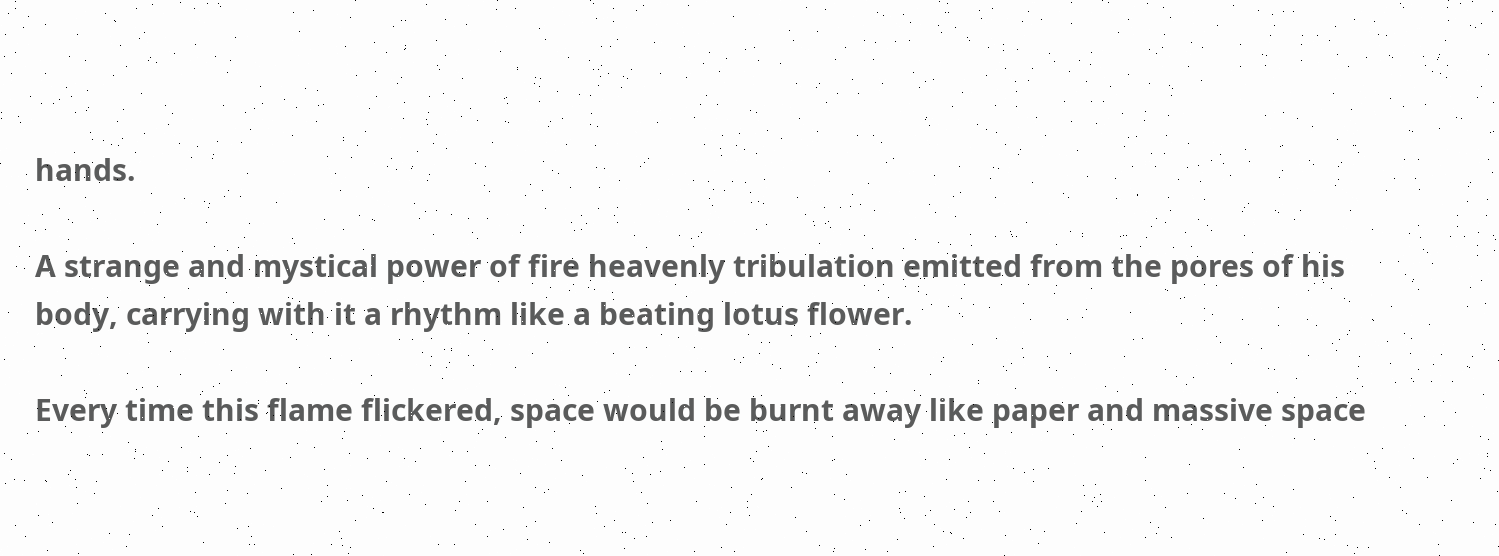hands.

A strange and mystical power of fire heavenly tribulation emitted from the pores of his body, carrying with it a rhythm like a beating lotus flower.

Every time this flame flickered, space would be burnt away like paper and massive space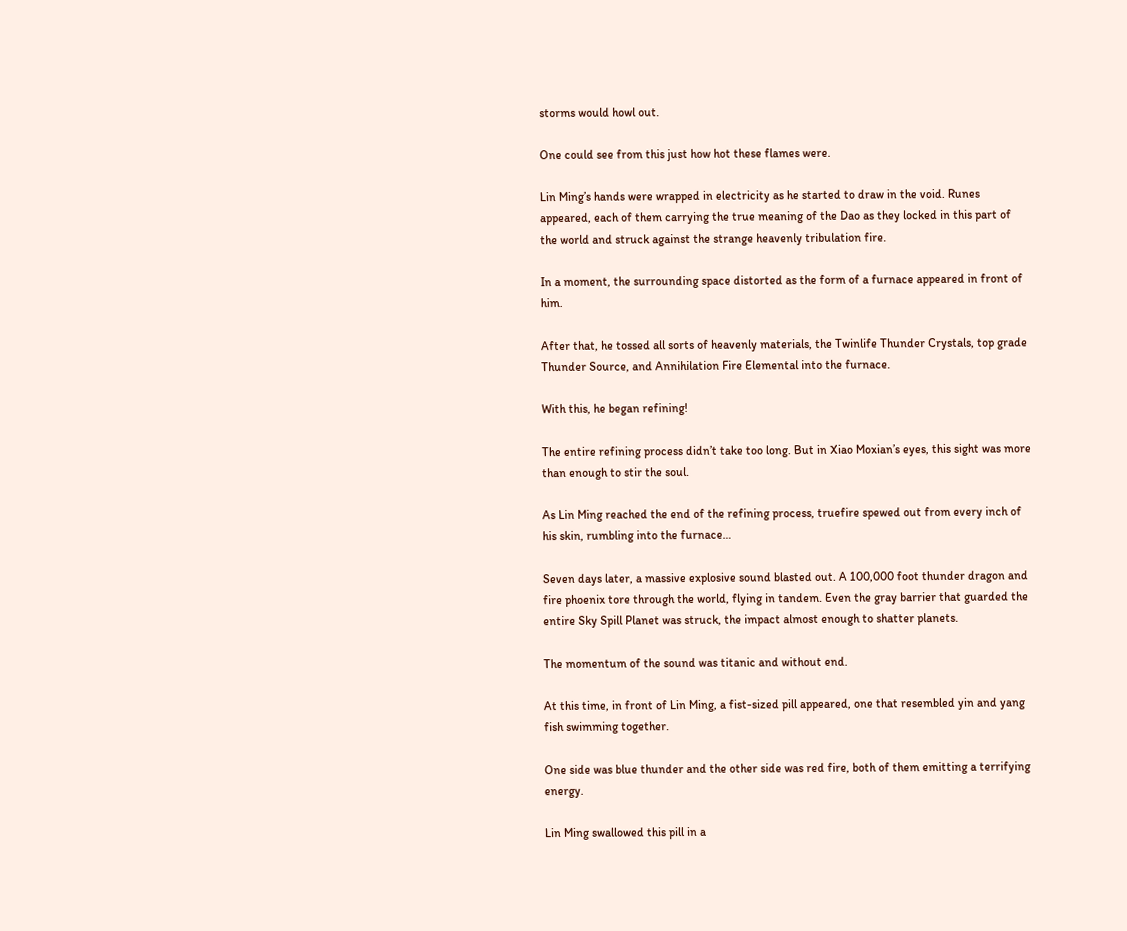storms would howl out.

One could see from this just how hot these flames were.

Lin Ming’s hands were wrapped in electricity as he started to draw in the void. Runes appeared, each of them carrying the true meaning of the Dao as they locked in this part of the world and struck against the strange heavenly tribulation fire.

In a moment, the surrounding space distorted as the form of a furnace appeared in front of him.

After that, he tossed all sorts of heavenly materials, the Twinlife Thunder Crystals, top grade Thunder Source, and Annihilation Fire Elemental into the furnace.

With this, he began refining!

The entire refining process didn’t take too long. But in Xiao Moxian’s eyes, this sight was more than enough to stir the soul.

As Lin Ming reached the end of the refining process, truefire spewed out from every inch of his skin, rumbling into the furnace…

Seven days later, a massive explosive sound blasted out. A 100,000 foot thunder dragon and fire phoenix tore through the world, flying in tandem. Even the gray barrier that guarded the entire Sky Spill Planet was struck, the impact almost enough to shatter planets.

The momentum of the sound was titanic and without end.

At this time, in front of Lin Ming, a fist-sized pill appeared, one that resembled yin and yang fish swimming together.

One side was blue thunder and the other side was red fire, both of them emitting a terrifying energy.

Lin Ming swallowed this pill in a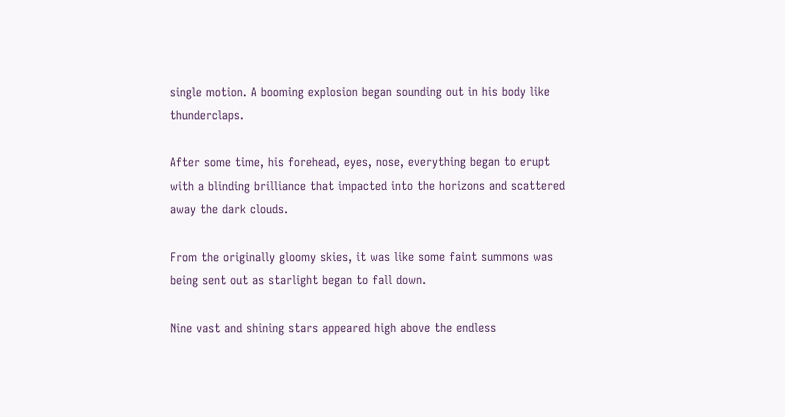single motion. A booming explosion began sounding out in his body like thunderclaps.

After some time, his forehead, eyes, nose, everything began to erupt with a blinding brilliance that impacted into the horizons and scattered away the dark clouds.

From the originally gloomy skies, it was like some faint summons was being sent out as starlight began to fall down.

Nine vast and shining stars appeared high above the endless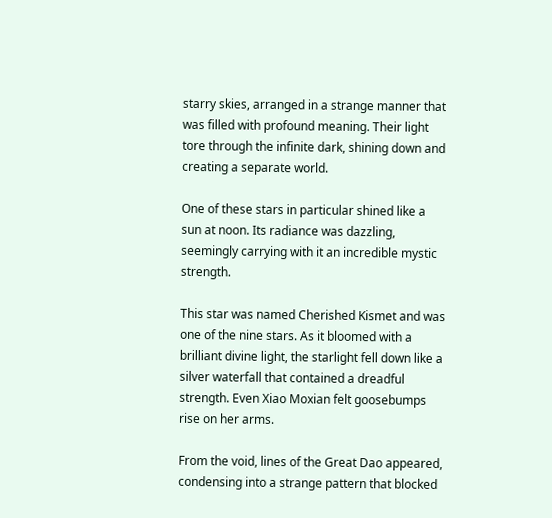starry skies, arranged in a strange manner that was filled with profound meaning. Their light tore through the infinite dark, shining down and creating a separate world.

One of these stars in particular shined like a sun at noon. Its radiance was dazzling, seemingly carrying with it an incredible mystic strength.

This star was named Cherished Kismet and was one of the nine stars. As it bloomed with a brilliant divine light, the starlight fell down like a silver waterfall that contained a dreadful strength. Even Xiao Moxian felt goosebumps rise on her arms.

From the void, lines of the Great Dao appeared, condensing into a strange pattern that blocked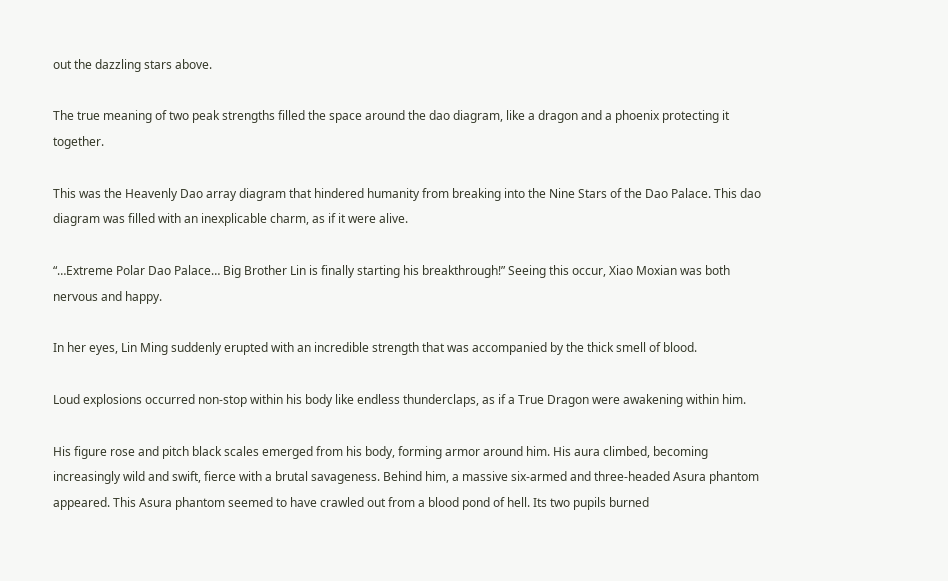out the dazzling stars above.

The true meaning of two peak strengths filled the space around the dao diagram, like a dragon and a phoenix protecting it together.

This was the Heavenly Dao array diagram that hindered humanity from breaking into the Nine Stars of the Dao Palace. This dao diagram was filled with an inexplicable charm, as if it were alive.

“…Extreme Polar Dao Palace… Big Brother Lin is finally starting his breakthrough!” Seeing this occur, Xiao Moxian was both nervous and happy.

In her eyes, Lin Ming suddenly erupted with an incredible strength that was accompanied by the thick smell of blood.

Loud explosions occurred non-stop within his body like endless thunderclaps, as if a True Dragon were awakening within him.

His figure rose and pitch black scales emerged from his body, forming armor around him. His aura climbed, becoming increasingly wild and swift, fierce with a brutal savageness. Behind him, a massive six-armed and three-headed Asura phantom appeared. This Asura phantom seemed to have crawled out from a blood pond of hell. Its two pupils burned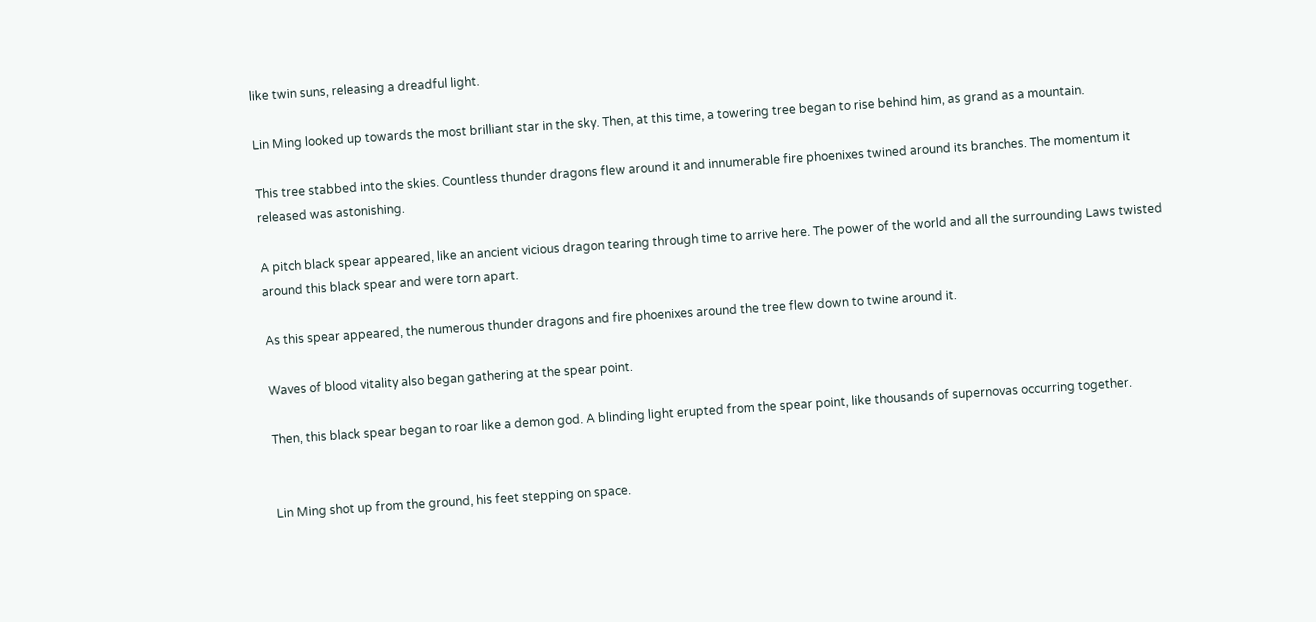like twin suns, releasing a dreadful light.

Lin Ming looked up towards the most brilliant star in the sky. Then, at this time, a towering tree began to rise behind him, as grand as a mountain.

This tree stabbed into the skies. Countless thunder dragons flew around it and innumerable fire phoenixes twined around its branches. The momentum it released was astonishing.

A pitch black spear appeared, like an ancient vicious dragon tearing through time to arrive here. The power of the world and all the surrounding Laws twisted around this black spear and were torn apart.

As this spear appeared, the numerous thunder dragons and fire phoenixes around the tree flew down to twine around it.

Waves of blood vitality also began gathering at the spear point.

Then, this black spear began to roar like a demon god. A blinding light erupted from the spear point, like thousands of supernovas occurring together.


Lin Ming shot up from the ground, his feet stepping on space.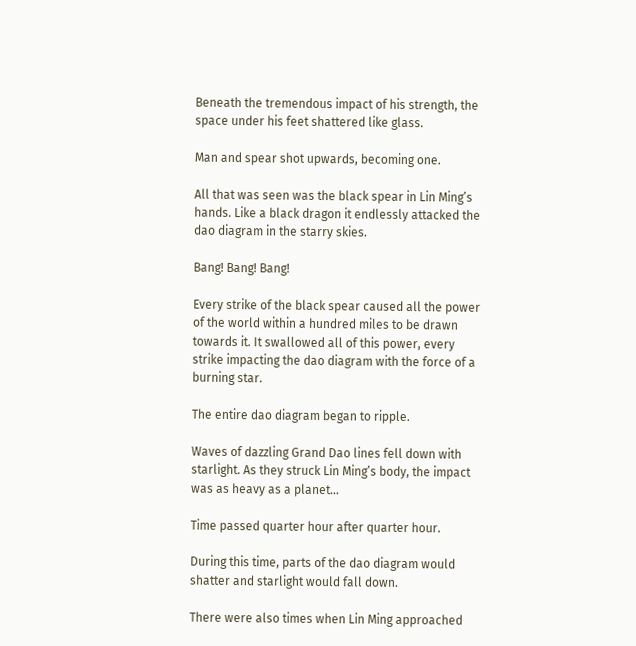Beneath the tremendous impact of his strength, the space under his feet shattered like glass.

Man and spear shot upwards, becoming one.

All that was seen was the black spear in Lin Ming’s hands. Like a black dragon it endlessly attacked the dao diagram in the starry skies.

Bang! Bang! Bang!

Every strike of the black spear caused all the power of the world within a hundred miles to be drawn towards it. It swallowed all of this power, every strike impacting the dao diagram with the force of a burning star.

The entire dao diagram began to ripple.

Waves of dazzling Grand Dao lines fell down with starlight. As they struck Lin Ming’s body, the impact was as heavy as a planet…

Time passed quarter hour after quarter hour.

During this time, parts of the dao diagram would shatter and starlight would fall down.

There were also times when Lin Ming approached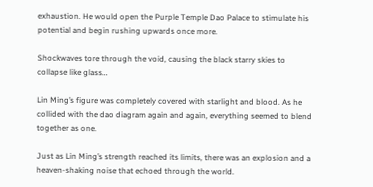exhaustion. He would open the Purple Temple Dao Palace to stimulate his potential and begin rushing upwards once more.

Shockwaves tore through the void, causing the black starry skies to collapse like glass…

Lin Ming’s figure was completely covered with starlight and blood. As he collided with the dao diagram again and again, everything seemed to blend together as one.

Just as Lin Ming’s strength reached its limits, there was an explosion and a heaven-shaking noise that echoed through the world.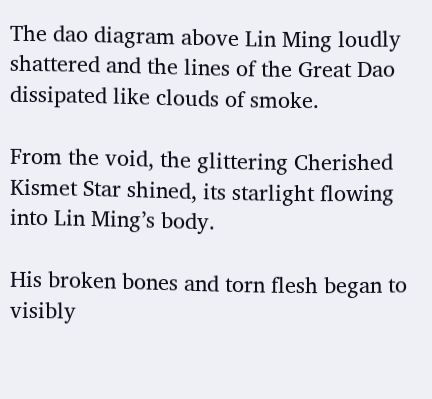The dao diagram above Lin Ming loudly shattered and the lines of the Great Dao dissipated like clouds of smoke.

From the void, the glittering Cherished Kismet Star shined, its starlight flowing into Lin Ming’s body.

His broken bones and torn flesh began to visibly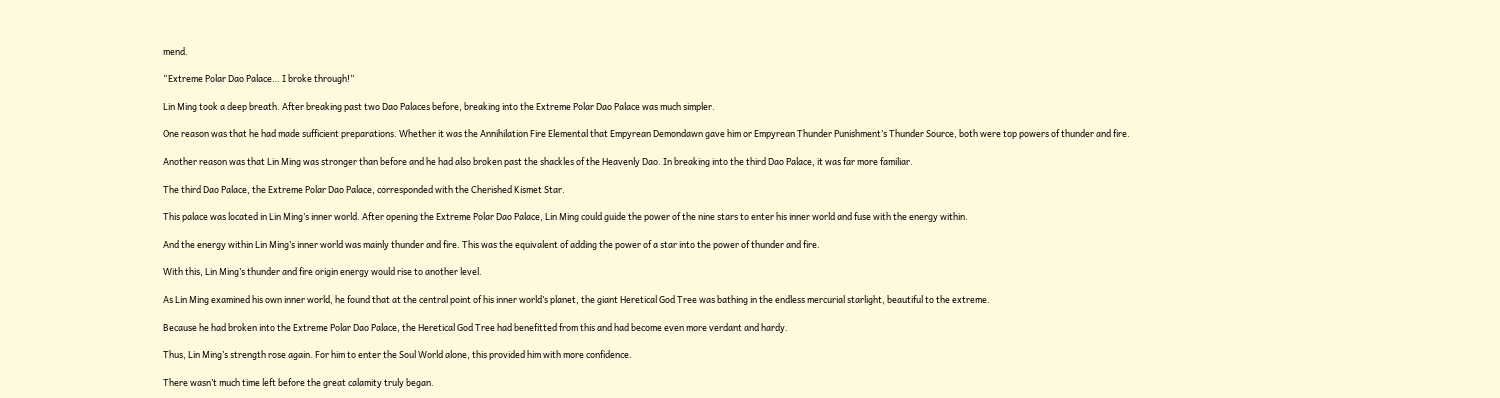mend.

“Extreme Polar Dao Palace… I broke through!”

Lin Ming took a deep breath. After breaking past two Dao Palaces before, breaking into the Extreme Polar Dao Palace was much simpler.

One reason was that he had made sufficient preparations. Whether it was the Annihilation Fire Elemental that Empyrean Demondawn gave him or Empyrean Thunder Punishment’s Thunder Source, both were top powers of thunder and fire.

Another reason was that Lin Ming was stronger than before and he had also broken past the shackles of the Heavenly Dao. In breaking into the third Dao Palace, it was far more familiar.

The third Dao Palace, the Extreme Polar Dao Palace, corresponded with the Cherished Kismet Star.

This palace was located in Lin Ming’s inner world. After opening the Extreme Polar Dao Palace, Lin Ming could guide the power of the nine stars to enter his inner world and fuse with the energy within.

And the energy within Lin Ming’s inner world was mainly thunder and fire. This was the equivalent of adding the power of a star into the power of thunder and fire.

With this, Lin Ming’s thunder and fire origin energy would rise to another level.

As Lin Ming examined his own inner world, he found that at the central point of his inner world’s planet, the giant Heretical God Tree was bathing in the endless mercurial starlight, beautiful to the extreme.

Because he had broken into the Extreme Polar Dao Palace, the Heretical God Tree had benefitted from this and had become even more verdant and hardy.

Thus, Lin Ming’s strength rose again. For him to enter the Soul World alone, this provided him with more confidence.

There wasn’t much time left before the great calamity truly began.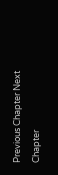Previous Chapter Next Chapter